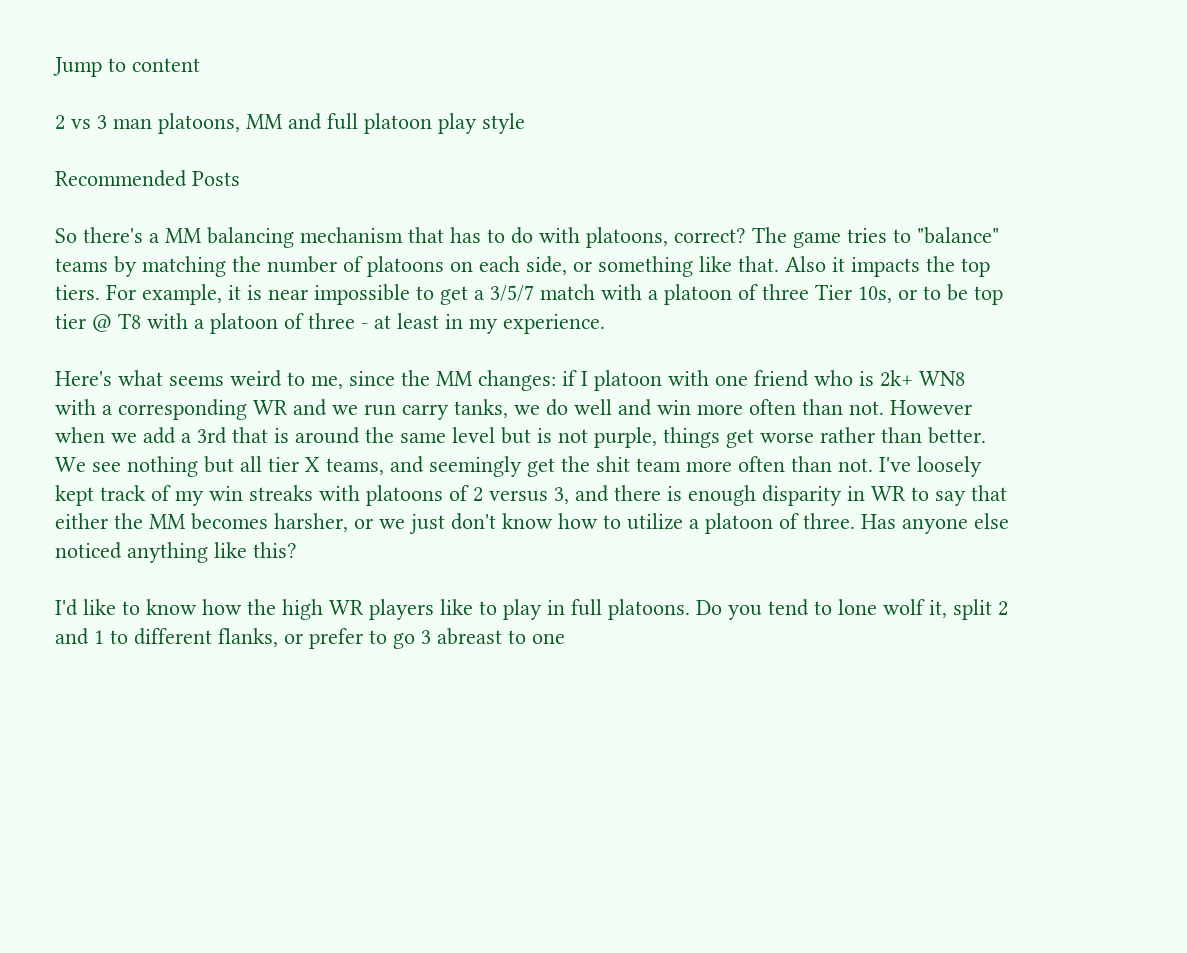Jump to content

2 vs 3 man platoons, MM and full platoon play style

Recommended Posts

So there's a MM balancing mechanism that has to do with platoons, correct? The game tries to "balance" teams by matching the number of platoons on each side, or something like that. Also it impacts the top tiers. For example, it is near impossible to get a 3/5/7 match with a platoon of three Tier 10s, or to be top tier @ T8 with a platoon of three - at least in my experience.

Here's what seems weird to me, since the MM changes: if I platoon with one friend who is 2k+ WN8 with a corresponding WR and we run carry tanks, we do well and win more often than not. However when we add a 3rd that is around the same level but is not purple, things get worse rather than better. We see nothing but all tier X teams, and seemingly get the shit team more often than not. I've loosely kept track of my win streaks with platoons of 2 versus 3, and there is enough disparity in WR to say that either the MM becomes harsher, or we just don't know how to utilize a platoon of three. Has anyone else noticed anything like this?

I'd like to know how the high WR players like to play in full platoons. Do you tend to lone wolf it, split 2 and 1 to different flanks, or prefer to go 3 abreast to one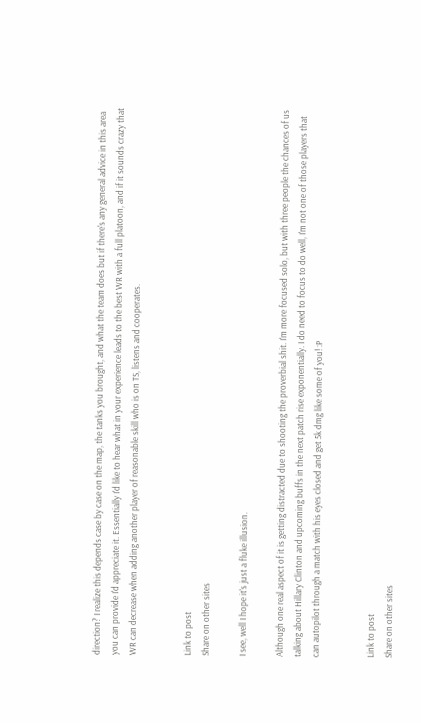direction? I realize this depends case by case on the map, the tanks you brought, and what the team does but if there's any general advice in this area you can provide I'd appreciate it. Essentially I'd like to hear what in your experience leads to the best WR with a full platoon, and if it sounds crazy that WR can decrease when adding another player of reasonable skill who is on TS, listens and cooperates.


Link to post
Share on other sites

I see, well I hope it's just a fluke illusion.

Although one real aspect of it is getting distracted due to shooting the proverbial shit. I'm more focused solo, but with three people the chances of us talking about Hillary Clinton and upcoming buffs in the next patch rise exponentially. I do need to focus to do well, I'm not one of those players that can autopilot through a match with his eyes closed and get 5k dmg like some of you! :P


Link to post
Share on other sites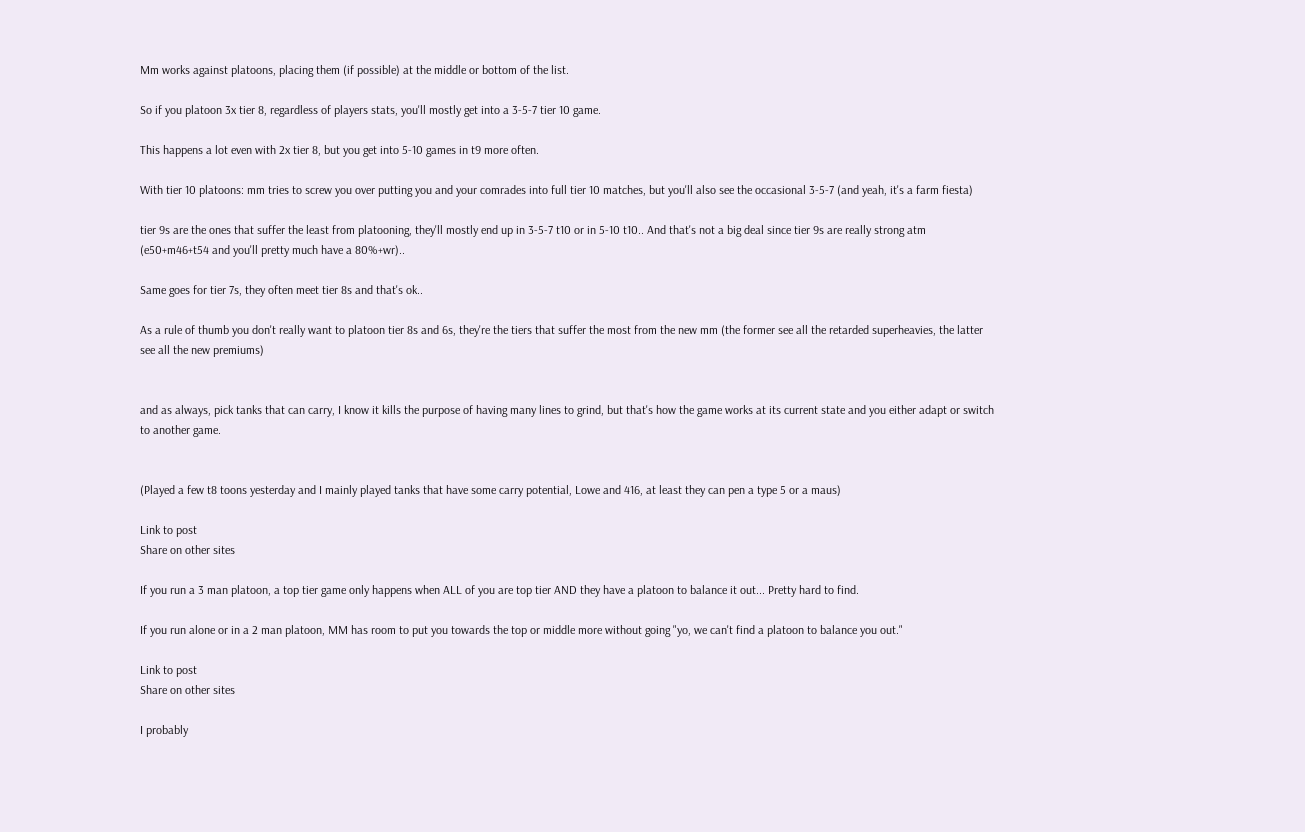Mm works against platoons, placing them (if possible) at the middle or bottom of the list.

So if you platoon 3x tier 8, regardless of players stats, you'll mostly get into a 3-5-7 tier 10 game.

This happens a lot even with 2x tier 8, but you get into 5-10 games in t9 more often.

With tier 10 platoons: mm tries to screw you over putting you and your comrades into full tier 10 matches, but you'll also see the occasional 3-5-7 (and yeah, it's a farm fiesta)

tier 9s are the ones that suffer the least from platooning, they'll mostly end up in 3-5-7 t10 or in 5-10 t10.. And that's not a big deal since tier 9s are really strong atm (e50+m46+t54 and you'll pretty much have a 80%+wr)..

Same goes for tier 7s, they often meet tier 8s and that's ok..

As a rule of thumb you don't really want to platoon tier 8s and 6s, they're the tiers that suffer the most from the new mm (the former see all the retarded superheavies, the latter see all the new premiums)


and as always, pick tanks that can carry, I know it kills the purpose of having many lines to grind, but that's how the game works at its current state and you either adapt or switch to another game.


(Played a few t8 toons yesterday and I mainly played tanks that have some carry potential, Lowe and 416, at least they can pen a type 5 or a maus)

Link to post
Share on other sites

If you run a 3 man platoon, a top tier game only happens when ALL of you are top tier AND they have a platoon to balance it out... Pretty hard to find.

If you run alone or in a 2 man platoon, MM has room to put you towards the top or middle more without going "yo, we can't find a platoon to balance you out."

Link to post
Share on other sites

I probably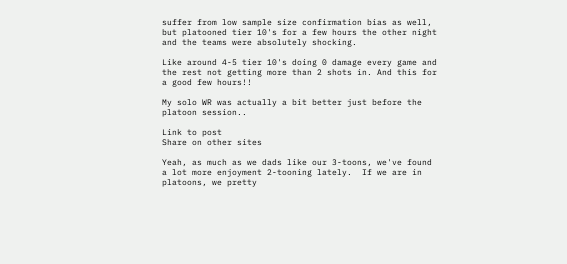suffer from low sample size confirmation bias as well, but platooned tier 10's for a few hours the other night and the teams were absolutely shocking.

Like around 4-5 tier 10's doing 0 damage every game and the rest not getting more than 2 shots in. And this for a good few hours!!

My solo WR was actually a bit better just before the platoon session..

Link to post
Share on other sites

Yeah, as much as we dads like our 3-toons, we've found a lot more enjoyment 2-tooning lately.  If we are in platoons, we pretty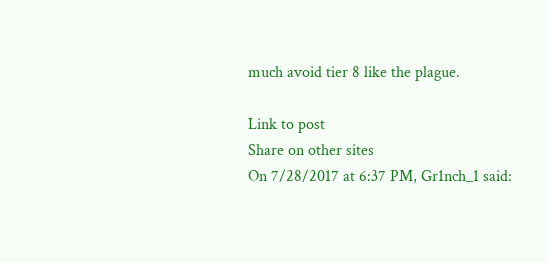much avoid tier 8 like the plague.

Link to post
Share on other sites
On 7/28/2017 at 6:37 PM, Gr1nch_1 said: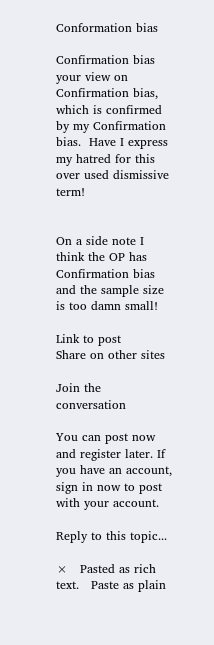Conformation bias

Confirmation bias your view on Confirmation bias, which is confirmed by my Confirmation bias.  Have I express my hatred for this over used dismissive term!


On a side note I think the OP has Confirmation bias and the sample size is too damn small!

Link to post
Share on other sites

Join the conversation

You can post now and register later. If you have an account, sign in now to post with your account.

Reply to this topic...

×   Pasted as rich text.   Paste as plain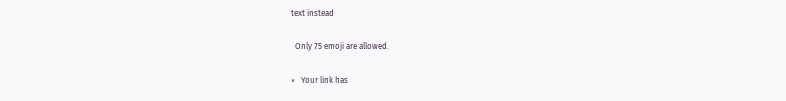text instead

  Only 75 emoji are allowed.

×   Your link has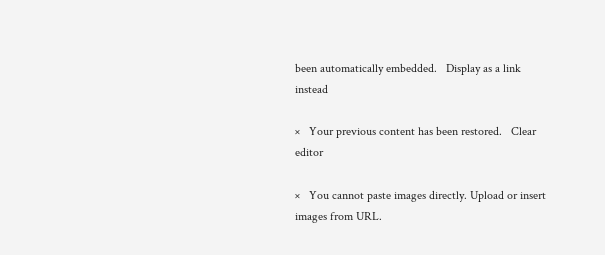been automatically embedded.   Display as a link instead

×   Your previous content has been restored.   Clear editor

×   You cannot paste images directly. Upload or insert images from URL.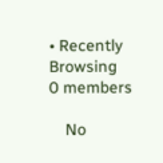• Recently Browsing   0 members

    No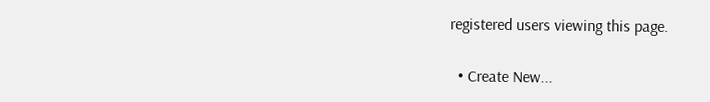registered users viewing this page.

  • Create New...